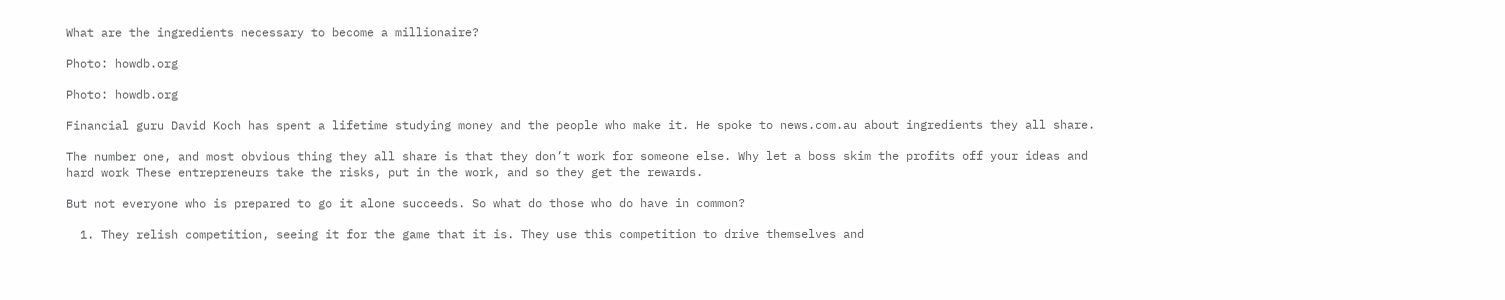What are the ingredients necessary to become a millionaire?

Photo: howdb.org

Photo: howdb.org

Financial guru David Koch has spent a lifetime studying money and the people who make it. He spoke to news.com.au about ingredients they all share.

The number one, and most obvious thing they all share is that they don’t work for someone else. Why let a boss skim the profits off your ideas and hard work These entrepreneurs take the risks, put in the work, and so they get the rewards.

But not everyone who is prepared to go it alone succeeds. So what do those who do have in common?

  1. They relish competition, seeing it for the game that it is. They use this competition to drive themselves and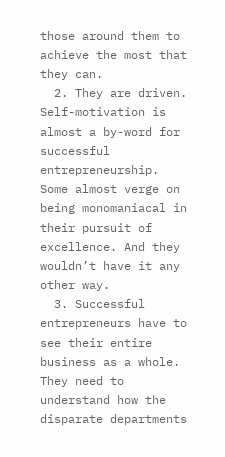those around them to achieve the most that they can.
  2. They are driven. Self-motivation is almost a by-word for successful entrepreneurship. Some almost verge on being monomaniacal in their pursuit of excellence. And they wouldn’t have it any other way.
  3. Successful entrepreneurs have to see their entire business as a whole. They need to understand how the disparate departments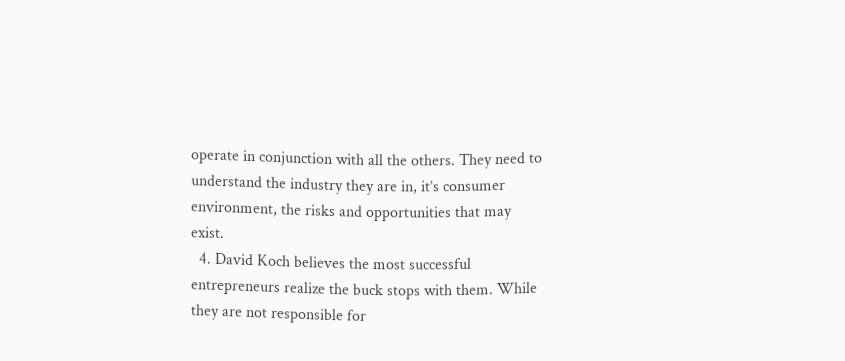operate in conjunction with all the others. They need to understand the industry they are in, it’s consumer environment, the risks and opportunities that may exist.
  4. David Koch believes the most successful entrepreneurs realize the buck stops with them. While they are not responsible for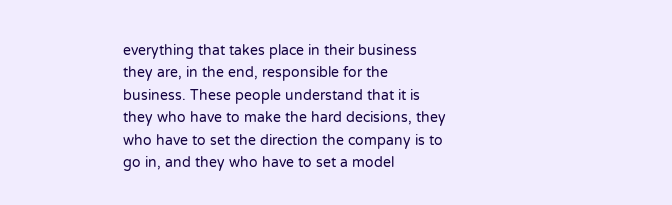everything that takes place in their business they are, in the end, responsible for the business. These people understand that it is they who have to make the hard decisions, they who have to set the direction the company is to go in, and they who have to set a model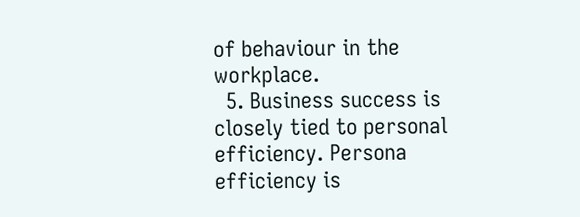of behaviour in the workplace.
  5. Business success is closely tied to personal efficiency. Persona efficiency is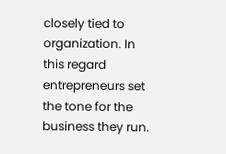closely tied to organization. In this regard entrepreneurs set the tone for the business they run.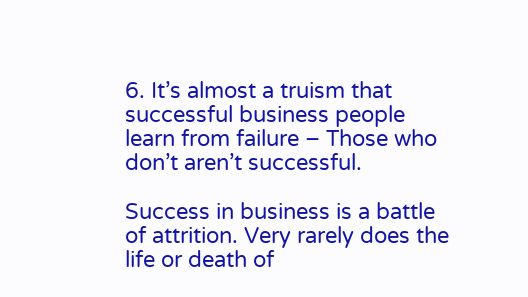6. It’s almost a truism that successful business people learn from failure – Those who don’t aren’t successful.

Success in business is a battle of attrition. Very rarely does the life or death of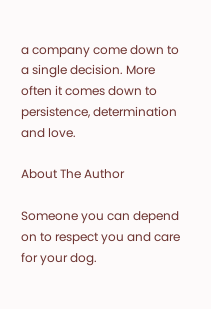a company come down to a single decision. More often it comes down to persistence, determination and love.

About The Author

Someone you can depend on to respect you and care for your dog.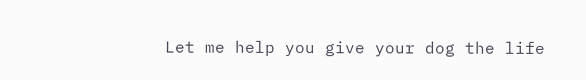Let me help you give your dog the life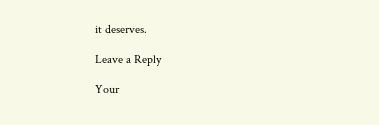it deserves.

Leave a Reply

Your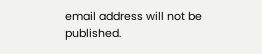email address will not be published.